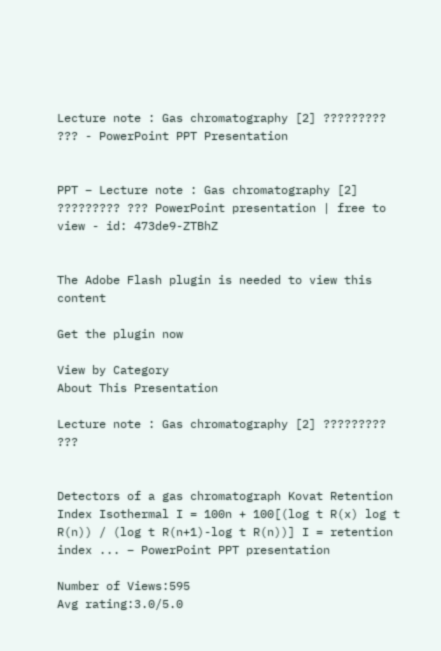Lecture note : Gas chromatography [2] ????????? ??? - PowerPoint PPT Presentation


PPT – Lecture note : Gas chromatography [2] ????????? ??? PowerPoint presentation | free to view - id: 473de9-ZTBhZ


The Adobe Flash plugin is needed to view this content

Get the plugin now

View by Category
About This Presentation

Lecture note : Gas chromatography [2] ????????? ???


Detectors of a gas chromatograph Kovat Retention Index Isothermal I = 100n + 100[(log t R(x) log t R(n)) / (log t R(n+1)-log t R(n))] I = retention index ... – PowerPoint PPT presentation

Number of Views:595
Avg rating:3.0/5.0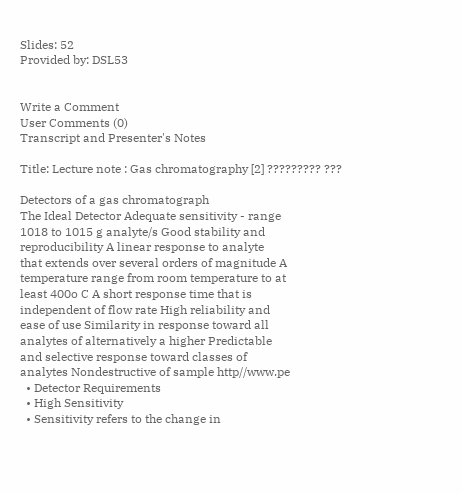Slides: 52
Provided by: DSL53


Write a Comment
User Comments (0)
Transcript and Presenter's Notes

Title: Lecture note : Gas chromatography [2] ????????? ???

Detectors of a gas chromatograph
The Ideal Detector Adequate sensitivity - range
1018 to 1015 g analyte/s Good stability and
reproducibility A linear response to analyte
that extends over several orders of magnitude A
temperature range from room temperature to at
least 400o C A short response time that is
independent of flow rate High reliability and
ease of use Similarity in response toward all
analytes of alternatively a higher Predictable
and selective response toward classes of
analytes Nondestructive of sample http//www.pe
  • Detector Requirements
  • High Sensitivity
  • Sensitivity refers to the change in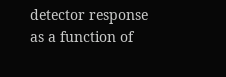detector response as a function of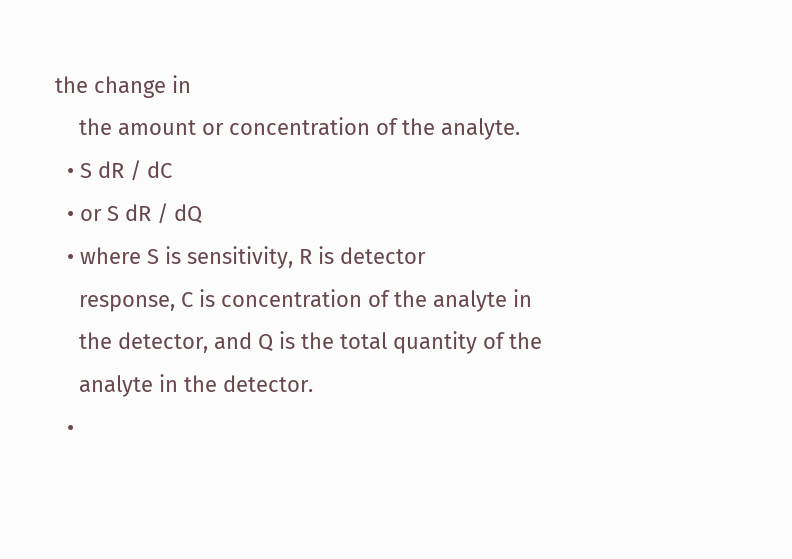the change in
    the amount or concentration of the analyte.
  • S dR / dC
  • or S dR / dQ
  • where S is sensitivity, R is detector
    response, C is concentration of the analyte in
    the detector, and Q is the total quantity of the
    analyte in the detector.
  •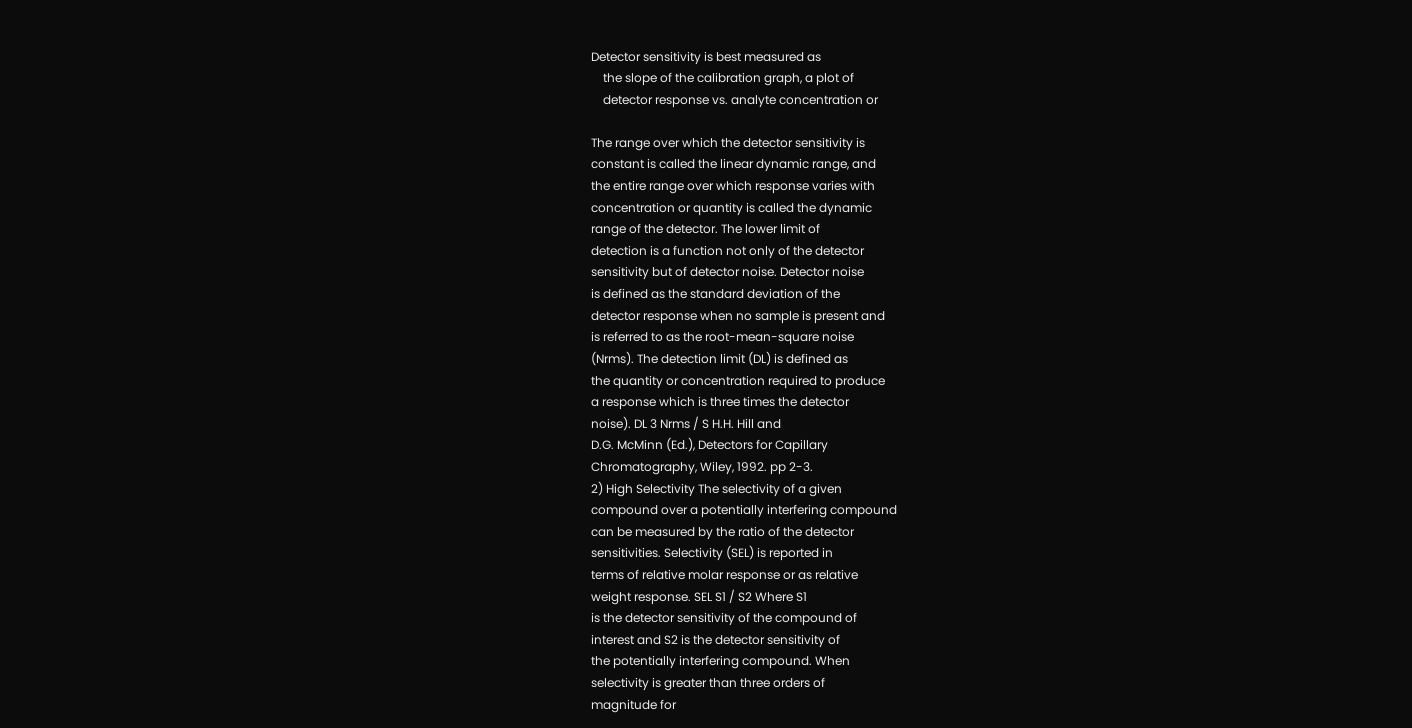Detector sensitivity is best measured as
    the slope of the calibration graph, a plot of
    detector response vs. analyte concentration or

The range over which the detector sensitivity is
constant is called the linear dynamic range, and
the entire range over which response varies with
concentration or quantity is called the dynamic
range of the detector. The lower limit of
detection is a function not only of the detector
sensitivity but of detector noise. Detector noise
is defined as the standard deviation of the
detector response when no sample is present and
is referred to as the root-mean-square noise
(Nrms). The detection limit (DL) is defined as
the quantity or concentration required to produce
a response which is three times the detector
noise). DL 3 Nrms / S H.H. Hill and
D.G. McMinn (Ed.), Detectors for Capillary
Chromatography, Wiley, 1992. pp 2-3.
2) High Selectivity The selectivity of a given
compound over a potentially interfering compound
can be measured by the ratio of the detector
sensitivities. Selectivity (SEL) is reported in
terms of relative molar response or as relative
weight response. SEL S1 / S2 Where S1
is the detector sensitivity of the compound of
interest and S2 is the detector sensitivity of
the potentially interfering compound. When
selectivity is greater than three orders of
magnitude for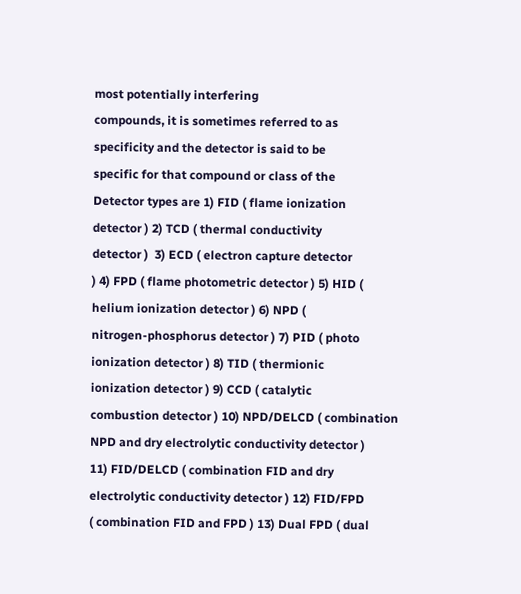most potentially interfering
compounds, it is sometimes referred to as
specificity and the detector is said to be
specific for that compound or class of the
Detector types are 1) FID ( flame ionization
detector ) 2) TCD ( thermal conductivity
detector )  3) ECD ( electron capture detector
) 4) FPD ( flame photometric detector ) 5) HID (
helium ionization detector ) 6) NPD (
nitrogen-phosphorus detector ) 7) PID ( photo
ionization detector ) 8) TID ( thermionic
ionization detector ) 9) CCD ( catalytic
combustion detector ) 10) NPD/DELCD ( combination
NPD and dry electrolytic conductivity detector )
11) FID/DELCD ( combination FID and dry
electrolytic conductivity detector ) 12) FID/FPD
( combination FID and FPD ) 13) Dual FPD ( dual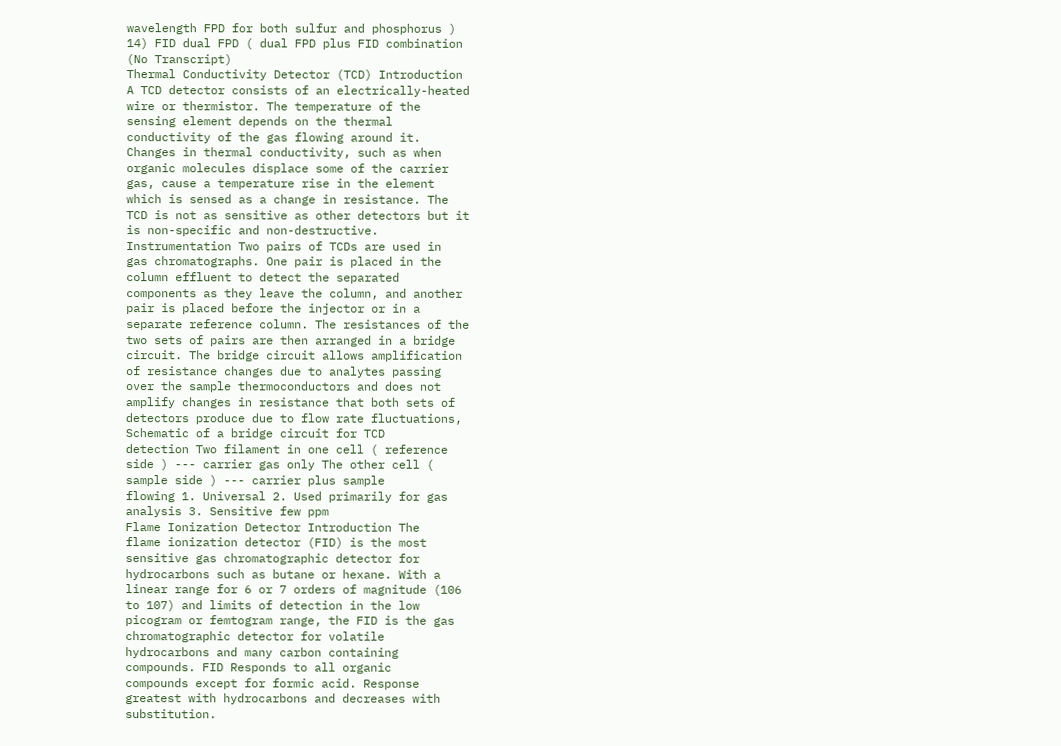wavelength FPD for both sulfur and phosphorus )
14) FID dual FPD ( dual FPD plus FID combination
(No Transcript)
Thermal Conductivity Detector (TCD) Introduction
A TCD detector consists of an electrically-heated
wire or thermistor. The temperature of the
sensing element depends on the thermal
conductivity of the gas flowing around it.
Changes in thermal conductivity, such as when
organic molecules displace some of the carrier
gas, cause a temperature rise in the element
which is sensed as a change in resistance. The
TCD is not as sensitive as other detectors but it
is non-specific and non-destructive.
Instrumentation Two pairs of TCDs are used in
gas chromatographs. One pair is placed in the
column effluent to detect the separated
components as they leave the column, and another
pair is placed before the injector or in a
separate reference column. The resistances of the
two sets of pairs are then arranged in a bridge
circuit. The bridge circuit allows amplification
of resistance changes due to analytes passing
over the sample thermoconductors and does not
amplify changes in resistance that both sets of
detectors produce due to flow rate fluctuations,
Schematic of a bridge circuit for TCD
detection Two filament in one cell ( reference
side ) --- carrier gas only The other cell (
sample side ) --- carrier plus sample
flowing 1. Universal 2. Used primarily for gas
analysis 3. Sensitive few ppm
Flame Ionization Detector Introduction The
flame ionization detector (FID) is the most
sensitive gas chromatographic detector for
hydrocarbons such as butane or hexane. With a
linear range for 6 or 7 orders of magnitude (106
to 107) and limits of detection in the low
picogram or femtogram range, the FID is the gas
chromatographic detector for volatile
hydrocarbons and many carbon containing
compounds. FID Responds to all organic
compounds except for formic acid. Response
greatest with hydrocarbons and decreases with
substitution.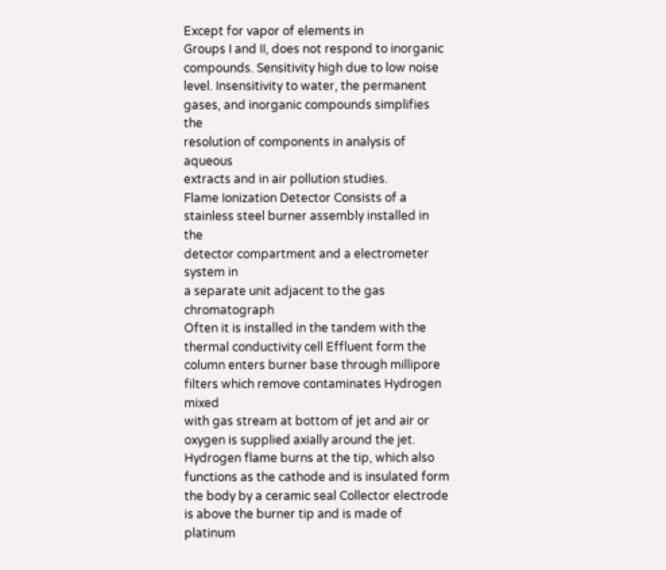Except for vapor of elements in
Groups I and II, does not respond to inorganic
compounds. Sensitivity high due to low noise
level. Insensitivity to water, the permanent
gases, and inorganic compounds simplifies the
resolution of components in analysis of aqueous
extracts and in air pollution studies.
Flame Ionization Detector Consists of a
stainless steel burner assembly installed in the
detector compartment and a electrometer system in
a separate unit adjacent to the gas chromatograph
Often it is installed in the tandem with the
thermal conductivity cell Effluent form the
column enters burner base through millipore
filters which remove contaminates Hydrogen mixed
with gas stream at bottom of jet and air or
oxygen is supplied axially around the jet.
Hydrogen flame burns at the tip, which also
functions as the cathode and is insulated form
the body by a ceramic seal Collector electrode
is above the burner tip and is made of platinum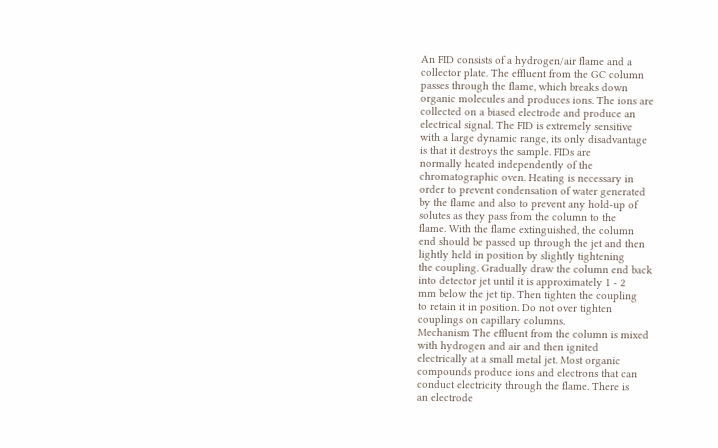An FID consists of a hydrogen/air flame and a
collector plate. The effluent from the GC column
passes through the flame, which breaks down
organic molecules and produces ions. The ions are
collected on a biased electrode and produce an
electrical signal. The FID is extremely sensitive
with a large dynamic range, its only disadvantage
is that it destroys the sample. FIDs are
normally heated independently of the
chromatographic oven. Heating is necessary in
order to prevent condensation of water generated
by the flame and also to prevent any hold-up of
solutes as they pass from the column to the
flame. With the flame extinguished, the column
end should be passed up through the jet and then
lightly held in position by slightly tightening
the coupling. Gradually draw the column end back
into detector jet until it is approximately 1 - 2
mm below the jet tip. Then tighten the coupling
to retain it in position. Do not over tighten
couplings on capillary columns.
Mechanism The effluent from the column is mixed
with hydrogen and air and then ignited
electrically at a small metal jet. Most organic
compounds produce ions and electrons that can
conduct electricity through the flame. There is
an electrode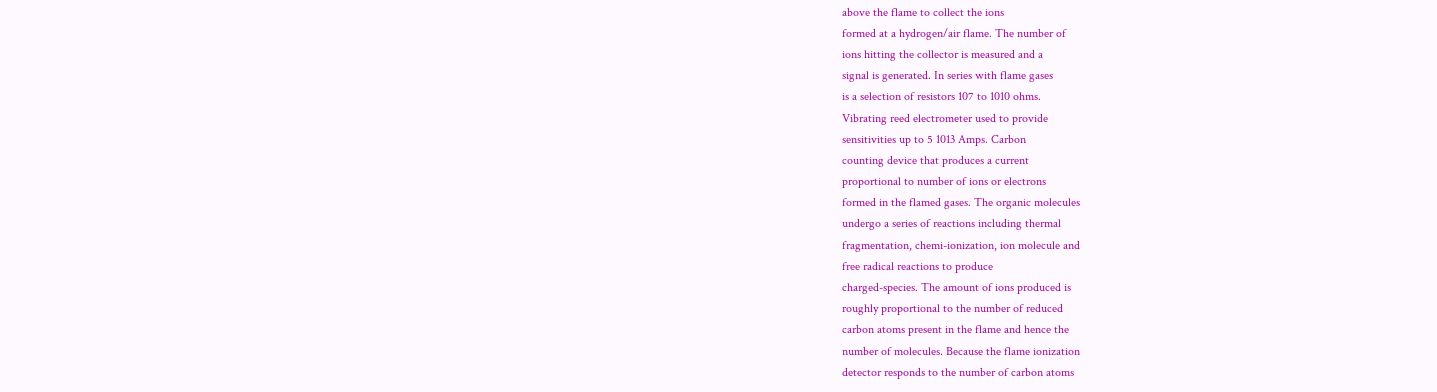above the flame to collect the ions
formed at a hydrogen/air flame. The number of
ions hitting the collector is measured and a
signal is generated. In series with flame gases
is a selection of resistors 107 to 1010 ohms.
Vibrating reed electrometer used to provide
sensitivities up to 5 1013 Amps. Carbon
counting device that produces a current
proportional to number of ions or electrons
formed in the flamed gases. The organic molecules
undergo a series of reactions including thermal
fragmentation, chemi-ionization, ion molecule and
free radical reactions to produce
charged-species. The amount of ions produced is
roughly proportional to the number of reduced
carbon atoms present in the flame and hence the
number of molecules. Because the flame ionization
detector responds to the number of carbon atoms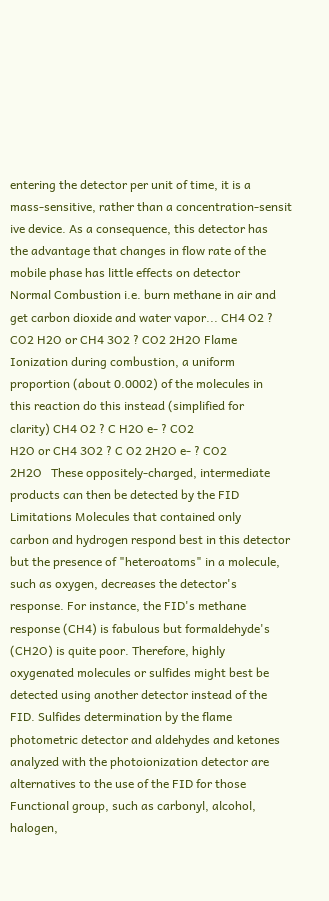entering the detector per unit of time, it is a
mass-sensitive, rather than a concentration-sensit
ive device. As a consequence, this detector has
the advantage that changes in flow rate of the
mobile phase has little effects on detector
Normal Combustion i.e. burn methane in air and
get carbon dioxide and water vapor... CH4 O2 ?
CO2 H2O or CH4 3O2 ? CO2 2H2O Flame
Ionization during combustion, a uniform
proportion (about 0.0002) of the molecules in
this reaction do this instead (simplified for
clarity) CH4 O2 ? C H2O e- ? CO2
H2O or CH4 3O2 ? C O2 2H2O e- ? CO2
2H2O   These oppositely-charged, intermediate
products can then be detected by the FID
Limitations Molecules that contained only
carbon and hydrogen respond best in this detector
but the presence of "heteroatoms" in a molecule,
such as oxygen, decreases the detector's
response. For instance, the FID's methane
response (CH4) is fabulous but formaldehyde's
(CH2O) is quite poor. Therefore, highly
oxygenated molecules or sulfides might best be
detected using another detector instead of the
FID. Sulfides determination by the flame
photometric detector and aldehydes and ketones
analyzed with the photoionization detector are
alternatives to the use of the FID for those
Functional group, such as carbonyl, alcohol,
halogen,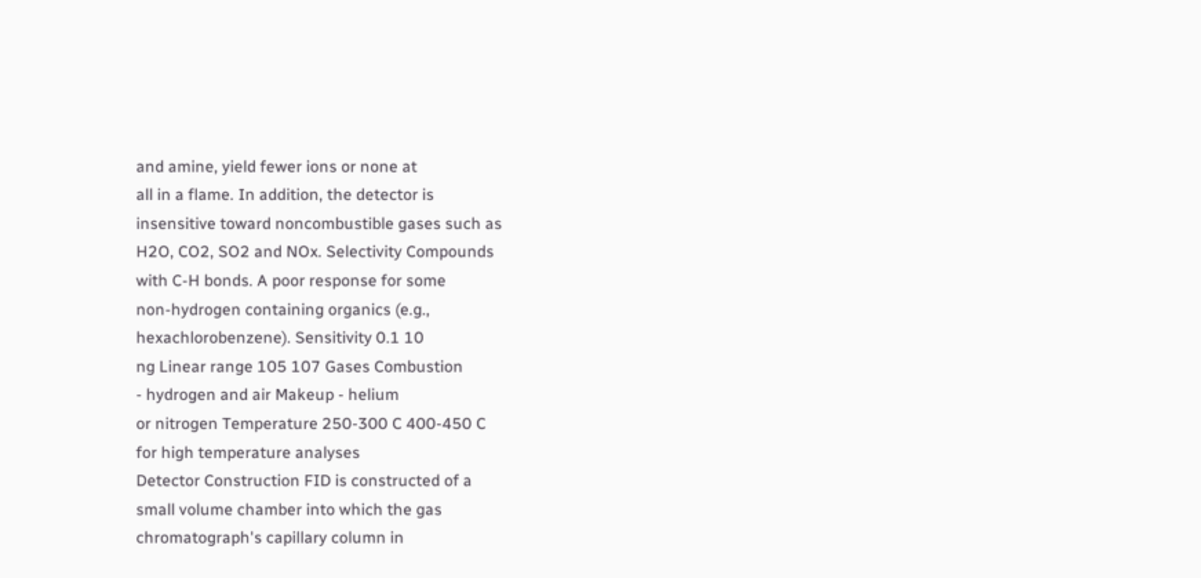and amine, yield fewer ions or none at
all in a flame. In addition, the detector is
insensitive toward noncombustible gases such as
H2O, CO2, SO2 and NOx. Selectivity Compounds
with C-H bonds. A poor response for some
non-hydrogen containing organics (e.g.,
hexachlorobenzene). Sensitivity 0.1 10
ng Linear range 105 107 Gases Combustion
- hydrogen and air Makeup - helium
or nitrogen Temperature 250-300 C 400-450 C
for high temperature analyses
Detector Construction FID is constructed of a
small volume chamber into which the gas
chromatograph's capillary column in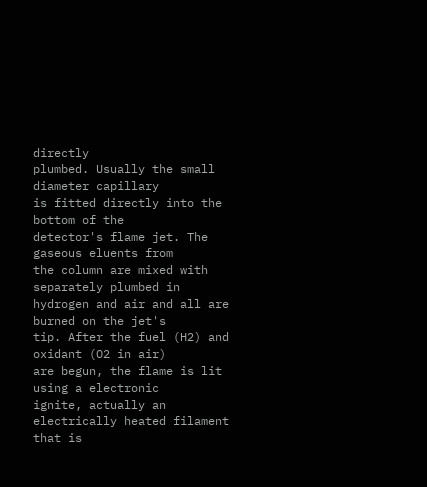directly
plumbed. Usually the small diameter capillary
is fitted directly into the bottom of the
detector's flame jet. The gaseous eluents from
the column are mixed with separately plumbed in
hydrogen and air and all are burned on the jet's
tip. After the fuel (H2) and oxidant (O2 in air)
are begun, the flame is lit using a electronic
ignite, actually an electrically heated filament
that is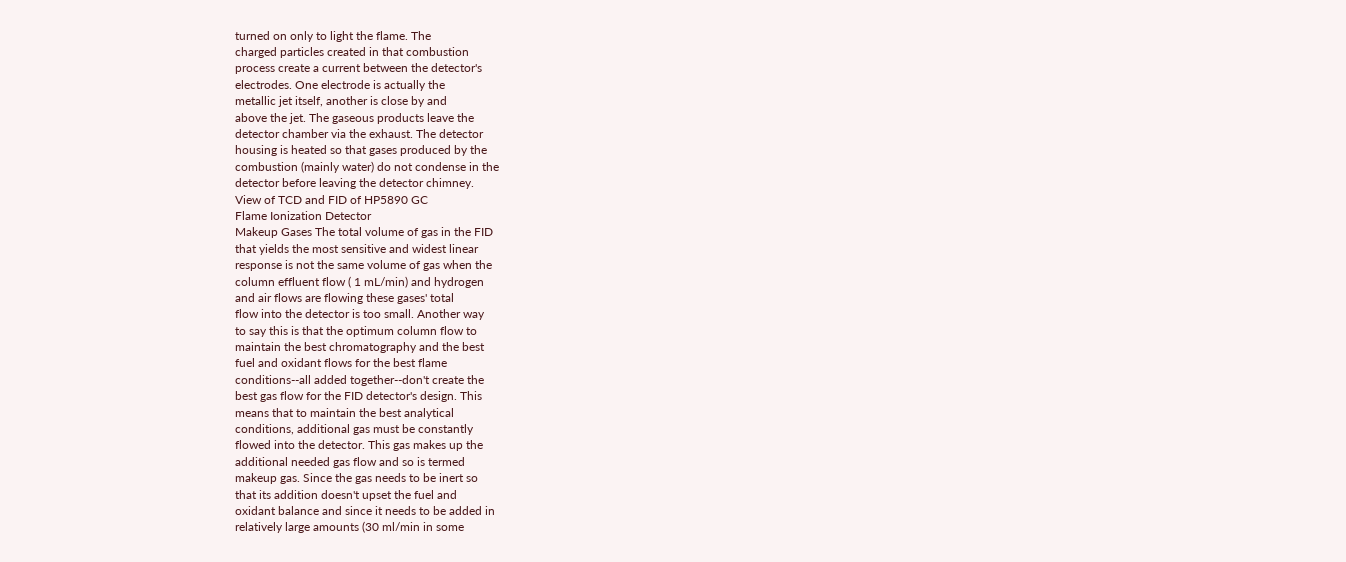turned on only to light the flame. The
charged particles created in that combustion
process create a current between the detector's
electrodes. One electrode is actually the
metallic jet itself, another is close by and
above the jet. The gaseous products leave the
detector chamber via the exhaust. The detector
housing is heated so that gases produced by the
combustion (mainly water) do not condense in the
detector before leaving the detector chimney.
View of TCD and FID of HP5890 GC
Flame Ionization Detector
Makeup Gases The total volume of gas in the FID
that yields the most sensitive and widest linear
response is not the same volume of gas when the
column effluent flow ( 1 mL/min) and hydrogen
and air flows are flowing these gases' total
flow into the detector is too small. Another way
to say this is that the optimum column flow to
maintain the best chromatography and the best
fuel and oxidant flows for the best flame
conditions--all added together--don't create the
best gas flow for the FID detector's design. This
means that to maintain the best analytical
conditions, additional gas must be constantly
flowed into the detector. This gas makes up the
additional needed gas flow and so is termed
makeup gas. Since the gas needs to be inert so
that its addition doesn't upset the fuel and
oxidant balance and since it needs to be added in
relatively large amounts (30 ml/min in some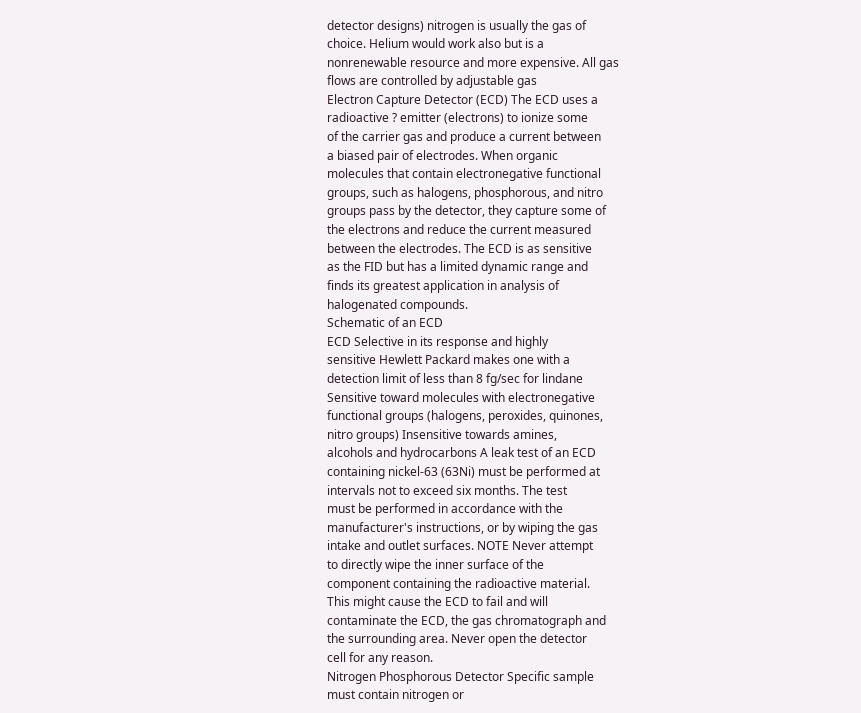detector designs) nitrogen is usually the gas of
choice. Helium would work also but is a
nonrenewable resource and more expensive. All gas
flows are controlled by adjustable gas
Electron Capture Detector (ECD) The ECD uses a
radioactive ? emitter (electrons) to ionize some
of the carrier gas and produce a current between
a biased pair of electrodes. When organic
molecules that contain electronegative functional
groups, such as halogens, phosphorous, and nitro
groups pass by the detector, they capture some of
the electrons and reduce the current measured
between the electrodes. The ECD is as sensitive
as the FID but has a limited dynamic range and
finds its greatest application in analysis of
halogenated compounds.
Schematic of an ECD
ECD Selective in its response and highly
sensitive Hewlett Packard makes one with a
detection limit of less than 8 fg/sec for lindane
Sensitive toward molecules with electronegative
functional groups (halogens, peroxides, quinones,
nitro groups) Insensitive towards amines,
alcohols and hydrocarbons A leak test of an ECD
containing nickel-63 (63Ni) must be performed at
intervals not to exceed six months. The test
must be performed in accordance with the
manufacturer's instructions, or by wiping the gas
intake and outlet surfaces. NOTE Never attempt
to directly wipe the inner surface of the
component containing the radioactive material.
This might cause the ECD to fail and will
contaminate the ECD, the gas chromatograph and
the surrounding area. Never open the detector
cell for any reason.
Nitrogen Phosphorous Detector Specific sample
must contain nitrogen or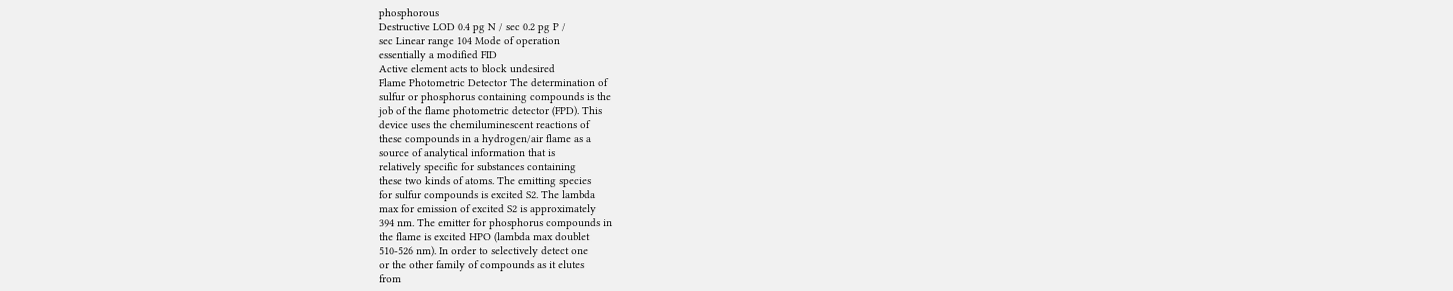phosphorous
Destructive LOD 0.4 pg N / sec 0.2 pg P /
sec Linear range 104 Mode of operation
essentially a modified FID
Active element acts to block undesired
Flame Photometric Detector The determination of
sulfur or phosphorus containing compounds is the
job of the flame photometric detector (FPD). This
device uses the chemiluminescent reactions of
these compounds in a hydrogen/air flame as a
source of analytical information that is
relatively specific for substances containing
these two kinds of atoms. The emitting species
for sulfur compounds is excited S2. The lambda
max for emission of excited S2 is approximately
394 nm. The emitter for phosphorus compounds in
the flame is excited HPO (lambda max doublet
510-526 nm). In order to selectively detect one
or the other family of compounds as it elutes
from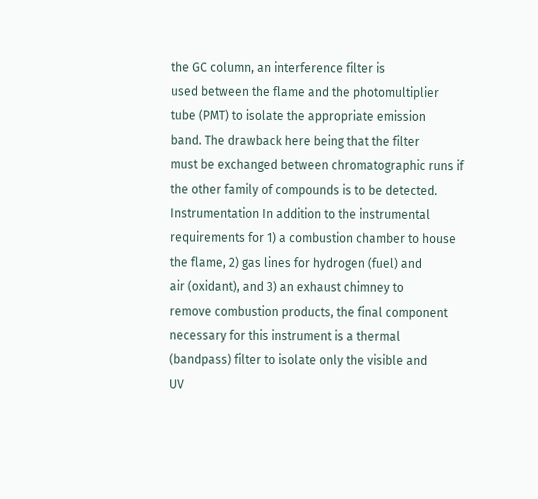the GC column, an interference filter is
used between the flame and the photomultiplier
tube (PMT) to isolate the appropriate emission
band. The drawback here being that the filter
must be exchanged between chromatographic runs if
the other family of compounds is to be detected.
Instrumentation In addition to the instrumental
requirements for 1) a combustion chamber to house
the flame, 2) gas lines for hydrogen (fuel) and
air (oxidant), and 3) an exhaust chimney to
remove combustion products, the final component
necessary for this instrument is a thermal
(bandpass) filter to isolate only the visible and
UV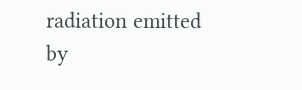radiation emitted by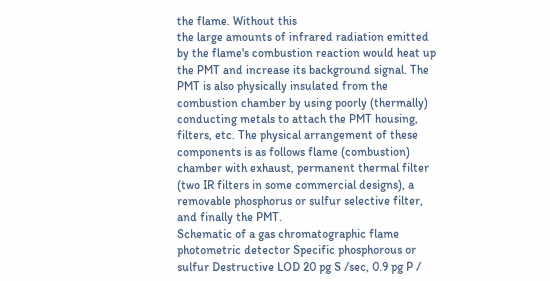the flame. Without this
the large amounts of infrared radiation emitted
by the flame's combustion reaction would heat up
the PMT and increase its background signal. The
PMT is also physically insulated from the
combustion chamber by using poorly (thermally)
conducting metals to attach the PMT housing,
filters, etc. The physical arrangement of these
components is as follows flame (combustion)
chamber with exhaust, permanent thermal filter
(two IR filters in some commercial designs), a
removable phosphorus or sulfur selective filter,
and finally the PMT.
Schematic of a gas chromatographic flame
photometric detector Specific phosphorous or
sulfur Destructive LOD 20 pg S /sec, 0.9 pg P /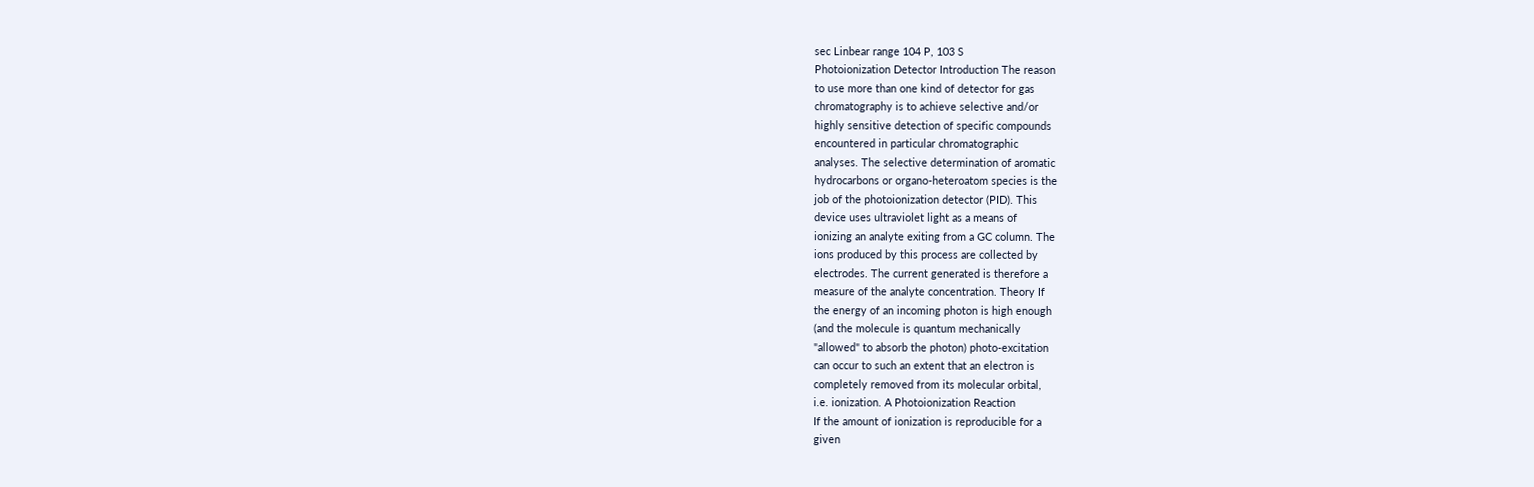sec Linbear range 104 P, 103 S
Photoionization Detector Introduction The reason
to use more than one kind of detector for gas
chromatography is to achieve selective and/or
highly sensitive detection of specific compounds
encountered in particular chromatographic
analyses. The selective determination of aromatic
hydrocarbons or organo-heteroatom species is the
job of the photoionization detector (PID). This
device uses ultraviolet light as a means of
ionizing an analyte exiting from a GC column. The
ions produced by this process are collected by
electrodes. The current generated is therefore a
measure of the analyte concentration. Theory If
the energy of an incoming photon is high enough
(and the molecule is quantum mechanically
"allowed" to absorb the photon) photo-excitation
can occur to such an extent that an electron is
completely removed from its molecular orbital,
i.e. ionization. A Photoionization Reaction
If the amount of ionization is reproducible for a
given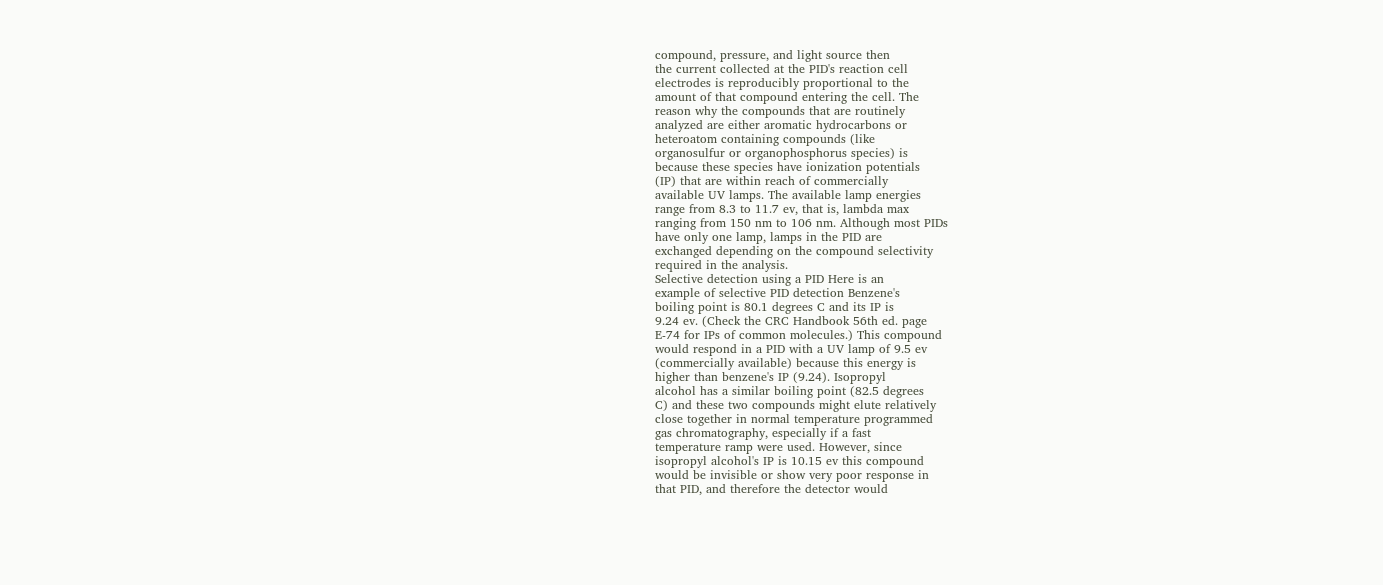compound, pressure, and light source then
the current collected at the PID's reaction cell
electrodes is reproducibly proportional to the
amount of that compound entering the cell. The
reason why the compounds that are routinely
analyzed are either aromatic hydrocarbons or
heteroatom containing compounds (like
organosulfur or organophosphorus species) is
because these species have ionization potentials
(IP) that are within reach of commercially
available UV lamps. The available lamp energies
range from 8.3 to 11.7 ev, that is, lambda max
ranging from 150 nm to 106 nm. Although most PIDs
have only one lamp, lamps in the PID are
exchanged depending on the compound selectivity
required in the analysis.
Selective detection using a PID Here is an
example of selective PID detection Benzene's
boiling point is 80.1 degrees C and its IP is
9.24 ev. (Check the CRC Handbook 56th ed. page
E-74 for IPs of common molecules.) This compound
would respond in a PID with a UV lamp of 9.5 ev
(commercially available) because this energy is
higher than benzene's IP (9.24). Isopropyl
alcohol has a similar boiling point (82.5 degrees
C) and these two compounds might elute relatively
close together in normal temperature programmed
gas chromatography, especially if a fast
temperature ramp were used. However, since
isopropyl alcohol's IP is 10.15 ev this compound
would be invisible or show very poor response in
that PID, and therefore the detector would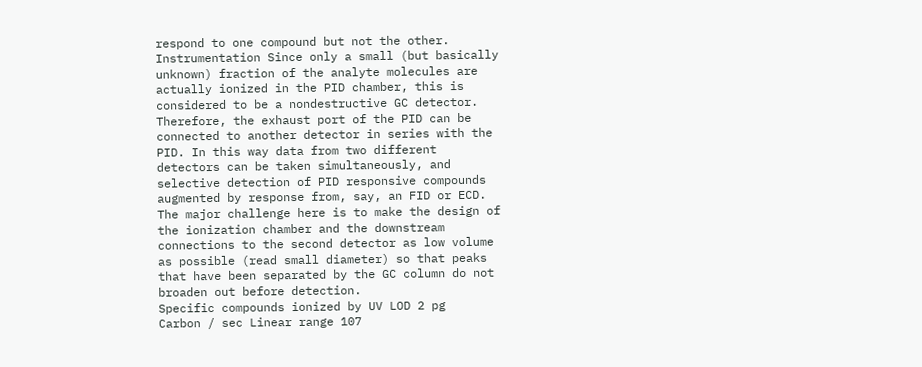respond to one compound but not the other.
Instrumentation Since only a small (but basically
unknown) fraction of the analyte molecules are
actually ionized in the PID chamber, this is
considered to be a nondestructive GC detector.
Therefore, the exhaust port of the PID can be
connected to another detector in series with the
PID. In this way data from two different
detectors can be taken simultaneously, and
selective detection of PID responsive compounds
augmented by response from, say, an FID or ECD.
The major challenge here is to make the design of
the ionization chamber and the downstream
connections to the second detector as low volume
as possible (read small diameter) so that peaks
that have been separated by the GC column do not
broaden out before detection.
Specific compounds ionized by UV LOD 2 pg
Carbon / sec Linear range 107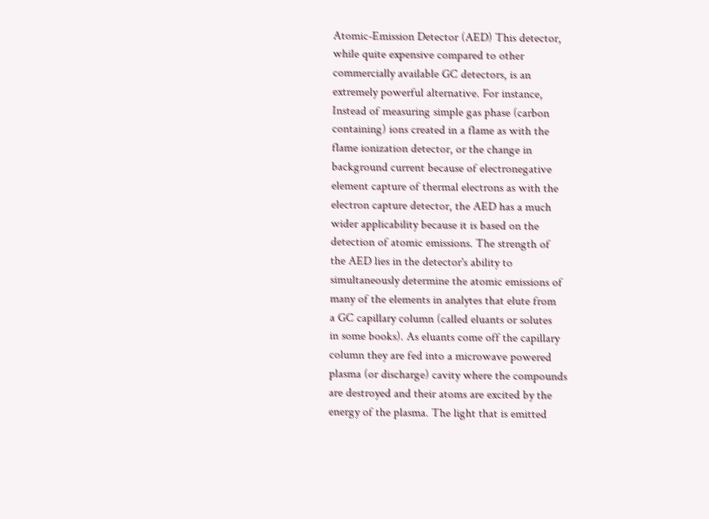Atomic-Emission Detector (AED) This detector,
while quite expensive compared to other
commercially available GC detectors, is an
extremely powerful alternative. For instance,
Instead of measuring simple gas phase (carbon
containing) ions created in a flame as with the
flame ionization detector, or the change in
background current because of electronegative
element capture of thermal electrons as with the
electron capture detector, the AED has a much
wider applicability because it is based on the
detection of atomic emissions. The strength of
the AED lies in the detector's ability to
simultaneously determine the atomic emissions of
many of the elements in analytes that elute from
a GC capillary column (called eluants or solutes
in some books). As eluants come off the capillary
column they are fed into a microwave powered
plasma (or discharge) cavity where the compounds
are destroyed and their atoms are excited by the
energy of the plasma. The light that is emitted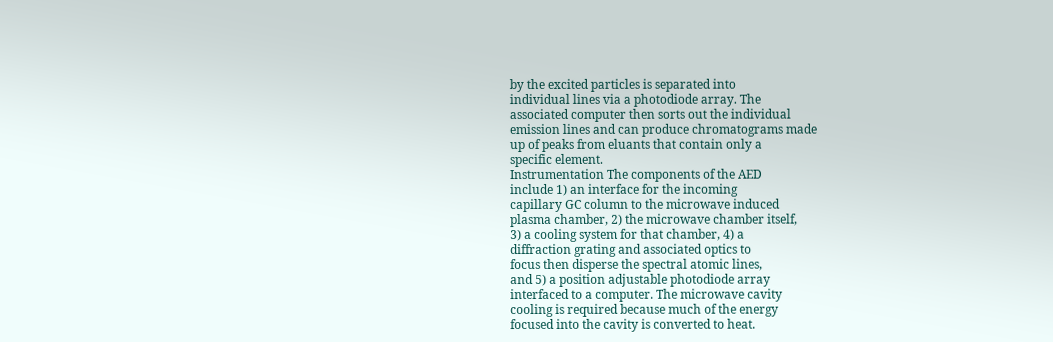by the excited particles is separated into
individual lines via a photodiode array. The
associated computer then sorts out the individual
emission lines and can produce chromatograms made
up of peaks from eluants that contain only a
specific element.
Instrumentation The components of the AED
include 1) an interface for the incoming
capillary GC column to the microwave induced
plasma chamber, 2) the microwave chamber itself,
3) a cooling system for that chamber, 4) a
diffraction grating and associated optics to
focus then disperse the spectral atomic lines,
and 5) a position adjustable photodiode array
interfaced to a computer. The microwave cavity
cooling is required because much of the energy
focused into the cavity is converted to heat.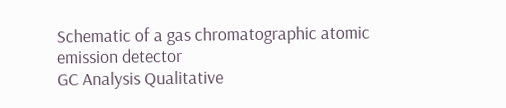Schematic of a gas chromatographic atomic
emission detector
GC Analysis Qualitative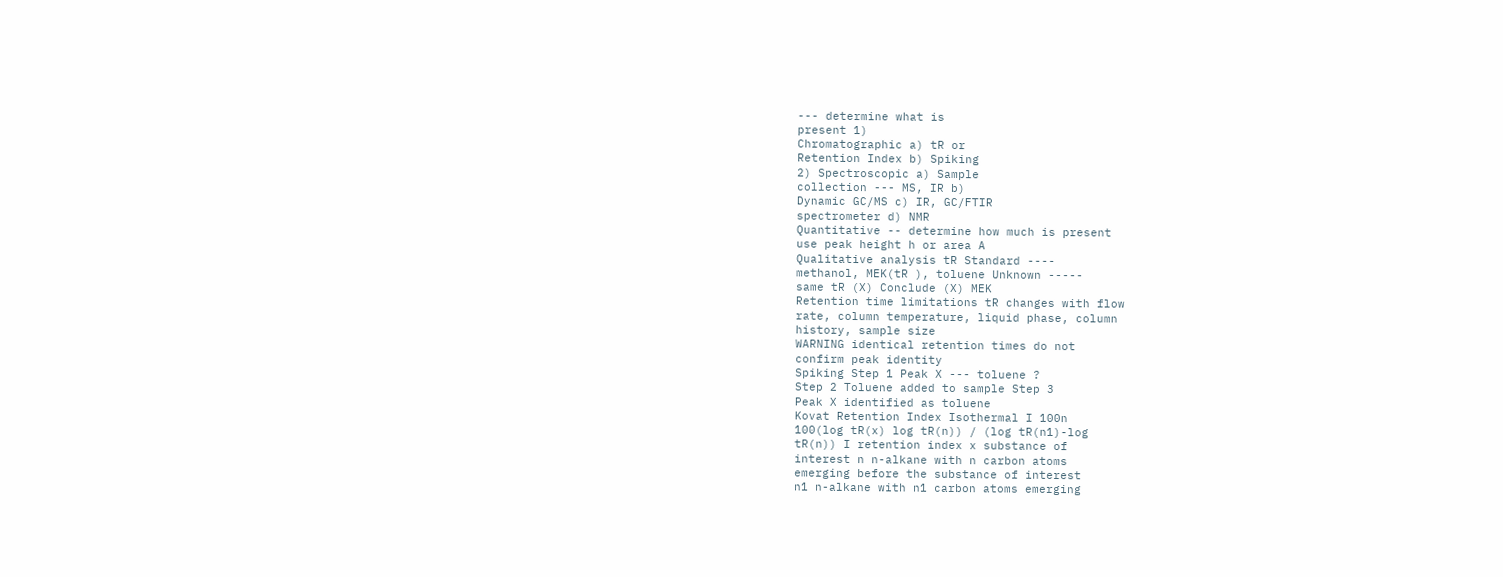--- determine what is
present 1)
Chromatographic a) tR or
Retention Index b) Spiking
2) Spectroscopic a) Sample
collection --- MS, IR b)
Dynamic GC/MS c) IR, GC/FTIR
spectrometer d) NMR
Quantitative -- determine how much is present
use peak height h or area A
Qualitative analysis tR Standard ----
methanol, MEK(tR ), toluene Unknown -----
same tR (X) Conclude (X) MEK
Retention time limitations tR changes with flow
rate, column temperature, liquid phase, column
history, sample size
WARNING identical retention times do not
confirm peak identity
Spiking Step 1 Peak X --- toluene ?
Step 2 Toluene added to sample Step 3
Peak X identified as toluene
Kovat Retention Index Isothermal I 100n
100(log tR(x) log tR(n)) / (log tR(n1)-log
tR(n)) I retention index x substance of
interest n n-alkane with n carbon atoms
emerging before the substance of interest
n1 n-alkane with n1 carbon atoms emerging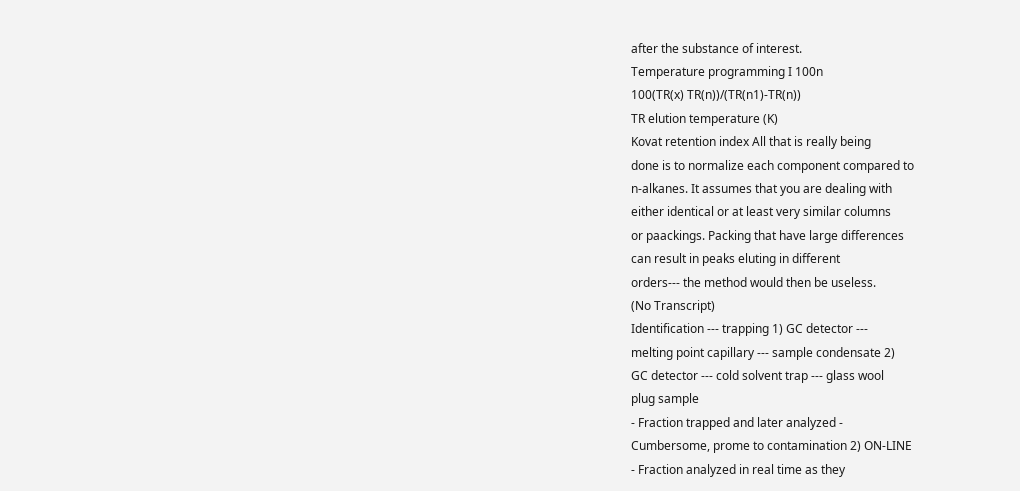after the substance of interest.
Temperature programming I 100n
100(TR(x) TR(n))/(TR(n1)-TR(n))
TR elution temperature (K)
Kovat retention index All that is really being
done is to normalize each component compared to
n-alkanes. It assumes that you are dealing with
either identical or at least very similar columns
or paackings. Packing that have large differences
can result in peaks eluting in different
orders--- the method would then be useless.
(No Transcript)
Identification --- trapping 1) GC detector ---
melting point capillary --- sample condensate 2)
GC detector --- cold solvent trap --- glass wool
plug sample
- Fraction trapped and later analyzed -
Cumbersome, prome to contamination 2) ON-LINE
- Fraction analyzed in real time as they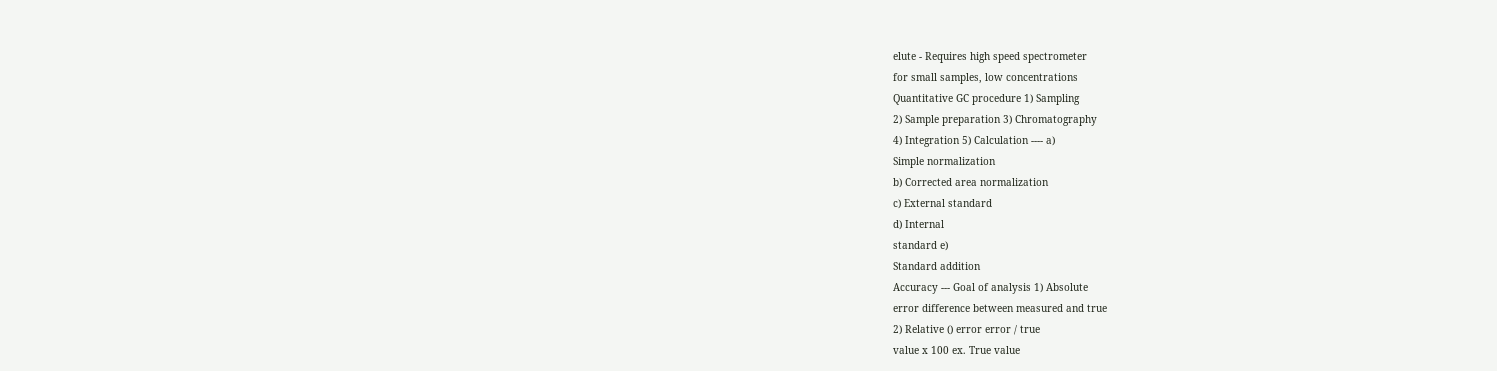elute - Requires high speed spectrometer
for small samples, low concentrations
Quantitative GC procedure 1) Sampling
2) Sample preparation 3) Chromatography
4) Integration 5) Calculation ---- a)
Simple normalization
b) Corrected area normalization
c) External standard
d) Internal
standard e)
Standard addition
Accuracy --- Goal of analysis 1) Absolute
error difference between measured and true
2) Relative () error error / true
value x 100 ex. True value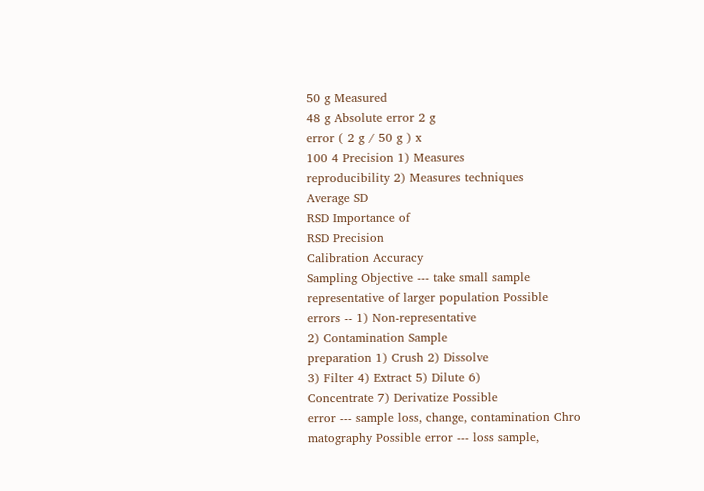50 g Measured
48 g Absolute error 2 g
error ( 2 g / 50 g ) x
100 4 Precision 1) Measures
reproducibility 2) Measures techniques
Average SD
RSD Importance of
RSD Precision
Calibration Accuracy
Sampling Objective --- take small sample
representative of larger population Possible
errors -- 1) Non-representative
2) Contamination Sample
preparation 1) Crush 2) Dissolve
3) Filter 4) Extract 5) Dilute 6)
Concentrate 7) Derivatize Possible
error --- sample loss, change, contamination Chro
matography Possible error --- loss sample,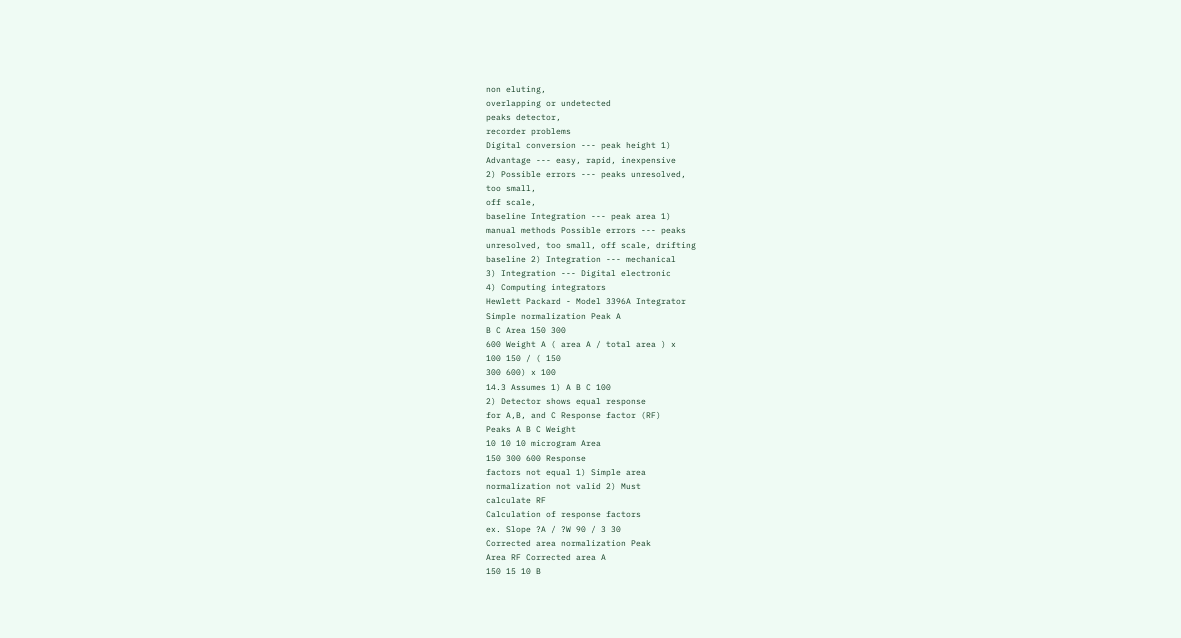non eluting,
overlapping or undetected
peaks detector,
recorder problems
Digital conversion --- peak height 1)
Advantage --- easy, rapid, inexpensive
2) Possible errors --- peaks unresolved,
too small,
off scale,
baseline Integration --- peak area 1)
manual methods Possible errors --- peaks
unresolved, too small, off scale, drifting
baseline 2) Integration --- mechanical
3) Integration --- Digital electronic
4) Computing integrators
Hewlett Packard - Model 3396A Integrator
Simple normalization Peak A
B C Area 150 300
600 Weight A ( area A / total area ) x
100 150 / ( 150
300 600) x 100
14.3 Assumes 1) A B C 100
2) Detector shows equal response
for A,B, and C Response factor (RF)
Peaks A B C Weight
10 10 10 microgram Area
150 300 600 Response
factors not equal 1) Simple area
normalization not valid 2) Must
calculate RF
Calculation of response factors
ex. Slope ?A / ?W 90 / 3 30
Corrected area normalization Peak
Area RF Corrected area A
150 15 10 B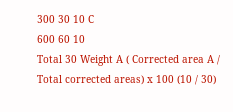300 30 10 C
600 60 10
Total 30 Weight A ( Corrected area A /
Total corrected areas) x 100 (10 / 30)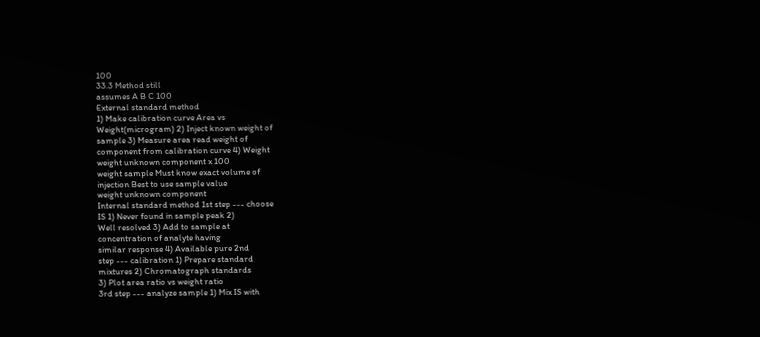100
33.3 Method still
assumes A B C 100
External standard method
1) Make calibration curve Area vs
Weight(microgram) 2) Inject known weight of
sample 3) Measure area read weight of
component from calibration curve 4) Weight
weight unknown component x 100
weight sample Must know exact volume of
injection Best to use sample value
weight unknown component
Internal standard method 1st step --- choose
IS 1) Never found in sample peak 2)
Well resolved 3) Add to sample at
concentration of analyte having
similar response 4) Available pure 2nd
step --- calibration 1) Prepare standard
mixtures 2) Chromatograph standards
3) Plot area ratio vs weight ratio
3rd step --- analyze sample 1) Mix IS with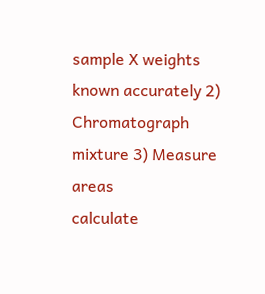sample X weights known accurately 2)
Chromatograph mixture 3) Measure areas
calculate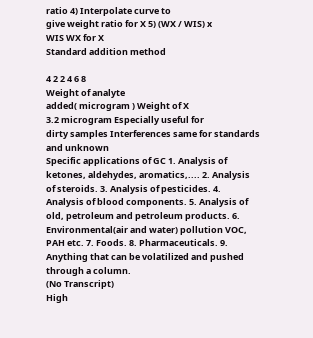ratio 4) Interpolate curve to
give weight ratio for X 5) (WX / WIS) x
WIS WX for X
Standard addition method

4 2 2 4 6 8
Weight of analyte
added( microgram ) Weight of X
3.2 microgram Especially useful for
dirty samples Interferences same for standards
and unknown
Specific applications of GC 1. Analysis of
ketones, aldehydes, aromatics,.... 2. Analysis
of steroids. 3. Analysis of pesticides. 4.
Analysis of blood components. 5. Analysis of
old, petroleum and petroleum products. 6.
Environmental(air and water) pollution VOC,
PAH etc. 7. Foods. 8. Pharmaceuticals. 9.
Anything that can be volatilized and pushed
through a column.
(No Transcript)
High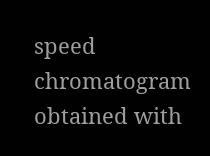speed chromatogram obtained with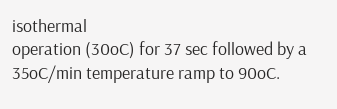isothermal
operation (30oC) for 37 sec followed by a
35oC/min temperature ramp to 90oC.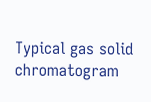Typical gas solid chromatogram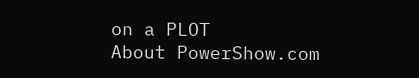on a PLOT
About PowerShow.com